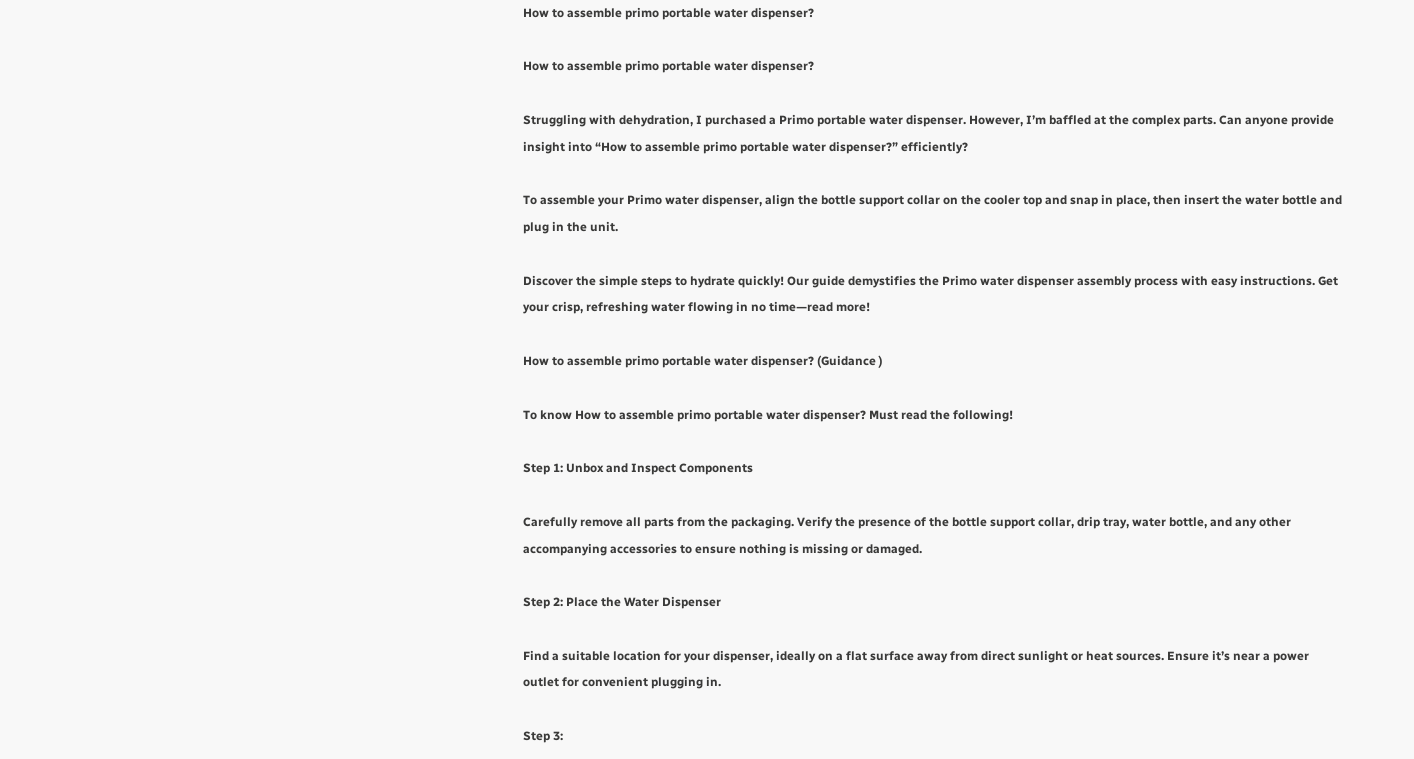How to assemble primo portable water dispenser?

How to assemble primo portable water dispenser?

Struggling with dehydration, I purchased a Primo portable water dispenser. However, I’m baffled at the complex parts. Can anyone provide insight into “How to assemble primo portable water dispenser?” efficiently?

To assemble your Primo water dispenser, align the bottle support collar on the cooler top and snap in place, then insert the water bottle and plug in the unit.

Discover the simple steps to hydrate quickly! Our guide demystifies the Primo water dispenser assembly process with easy instructions. Get your crisp, refreshing water flowing in no time—read more!

How to assemble primo portable water dispenser? (Guidance )

To know How to assemble primo portable water dispenser? Must read the following!

Step 1: Unbox and Inspect Components

Carefully remove all parts from the packaging. Verify the presence of the bottle support collar, drip tray, water bottle, and any other accompanying accessories to ensure nothing is missing or damaged.

Step 2: Place the Water Dispenser

Find a suitable location for your dispenser, ideally on a flat surface away from direct sunlight or heat sources. Ensure it’s near a power outlet for convenient plugging in.

Step 3: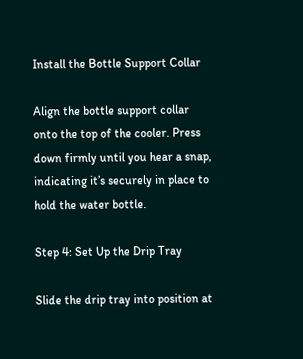Install the Bottle Support Collar

Align the bottle support collar onto the top of the cooler. Press down firmly until you hear a snap, indicating it’s securely in place to hold the water bottle.

Step 4: Set Up the Drip Tray

Slide the drip tray into position at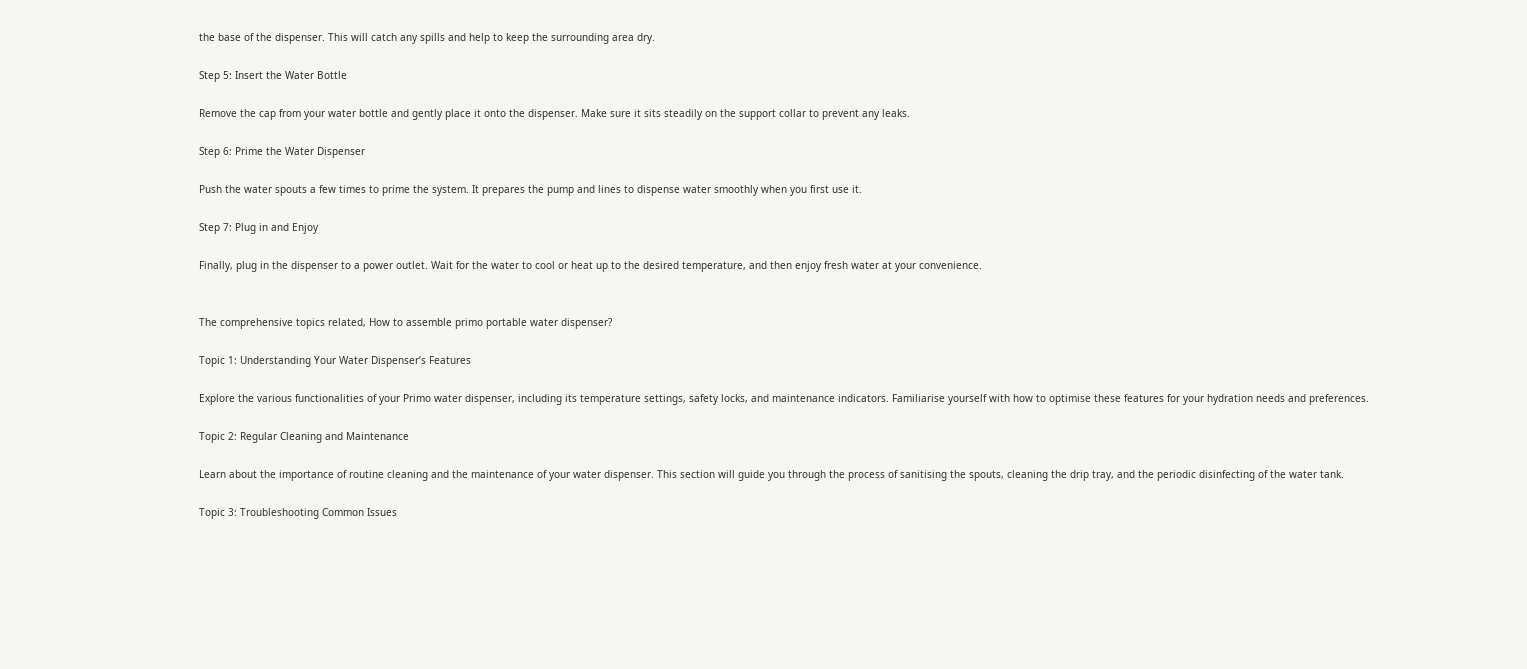the base of the dispenser. This will catch any spills and help to keep the surrounding area dry.

Step 5: Insert the Water Bottle

Remove the cap from your water bottle and gently place it onto the dispenser. Make sure it sits steadily on the support collar to prevent any leaks.

Step 6: Prime the Water Dispenser

Push the water spouts a few times to prime the system. It prepares the pump and lines to dispense water smoothly when you first use it.

Step 7: Plug in and Enjoy

Finally, plug in the dispenser to a power outlet. Wait for the water to cool or heat up to the desired temperature, and then enjoy fresh water at your convenience.


The comprehensive topics related, How to assemble primo portable water dispenser?

Topic 1: Understanding Your Water Dispenser’s Features

Explore the various functionalities of your Primo water dispenser, including its temperature settings, safety locks, and maintenance indicators. Familiarise yourself with how to optimise these features for your hydration needs and preferences.

Topic 2: Regular Cleaning and Maintenance

Learn about the importance of routine cleaning and the maintenance of your water dispenser. This section will guide you through the process of sanitising the spouts, cleaning the drip tray, and the periodic disinfecting of the water tank.

Topic 3: Troubleshooting Common Issues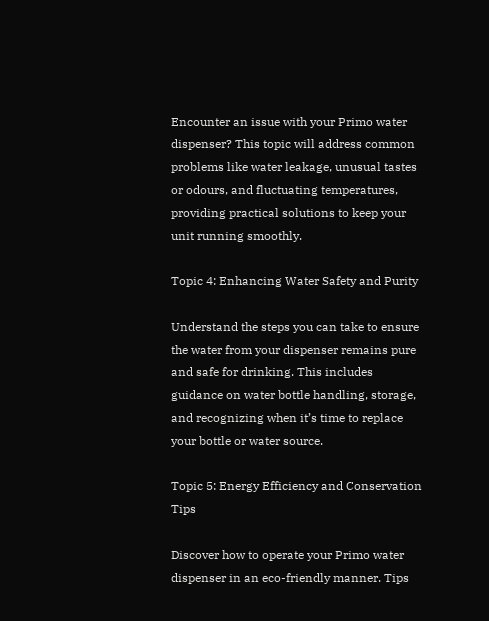Encounter an issue with your Primo water dispenser? This topic will address common problems like water leakage, unusual tastes or odours, and fluctuating temperatures, providing practical solutions to keep your unit running smoothly.

Topic 4: Enhancing Water Safety and Purity

Understand the steps you can take to ensure the water from your dispenser remains pure and safe for drinking. This includes guidance on water bottle handling, storage, and recognizing when it’s time to replace your bottle or water source.

Topic 5: Energy Efficiency and Conservation Tips

Discover how to operate your Primo water dispenser in an eco-friendly manner. Tips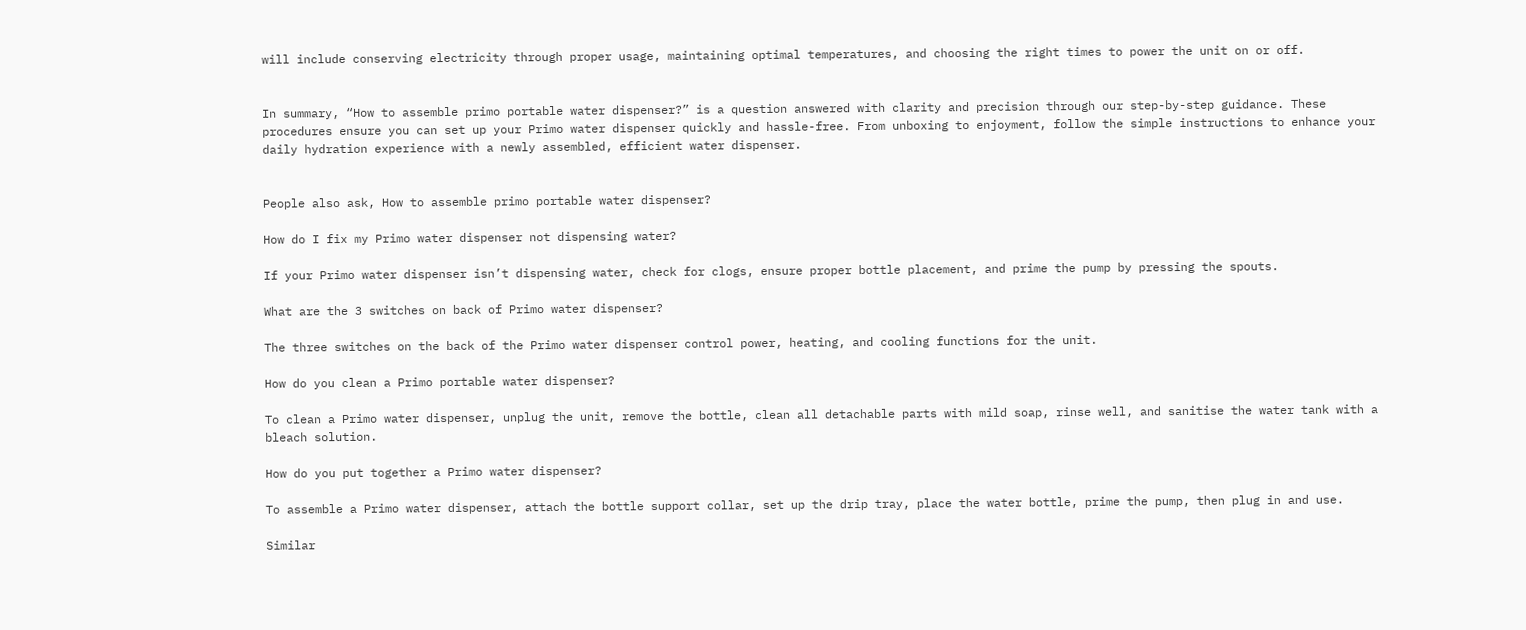will include conserving electricity through proper usage, maintaining optimal temperatures, and choosing the right times to power the unit on or off.


In summary, “How to assemble primo portable water dispenser?” is a question answered with clarity and precision through our step-by-step guidance. These procedures ensure you can set up your Primo water dispenser quickly and hassle-free. From unboxing to enjoyment, follow the simple instructions to enhance your daily hydration experience with a newly assembled, efficient water dispenser.


People also ask, How to assemble primo portable water dispenser?

How do I fix my Primo water dispenser not dispensing water?

If your Primo water dispenser isn’t dispensing water, check for clogs, ensure proper bottle placement, and prime the pump by pressing the spouts.

What are the 3 switches on back of Primo water dispenser?

The three switches on the back of the Primo water dispenser control power, heating, and cooling functions for the unit.

How do you clean a Primo portable water dispenser?

To clean a Primo water dispenser, unplug the unit, remove the bottle, clean all detachable parts with mild soap, rinse well, and sanitise the water tank with a bleach solution.

How do you put together a Primo water dispenser?

To assemble a Primo water dispenser, attach the bottle support collar, set up the drip tray, place the water bottle, prime the pump, then plug in and use.

Similar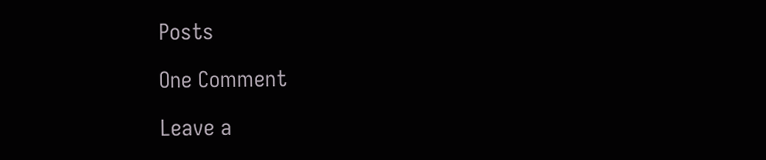Posts

One Comment

Leave a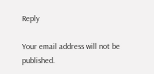Reply

Your email address will not be published.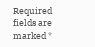Required fields are marked *